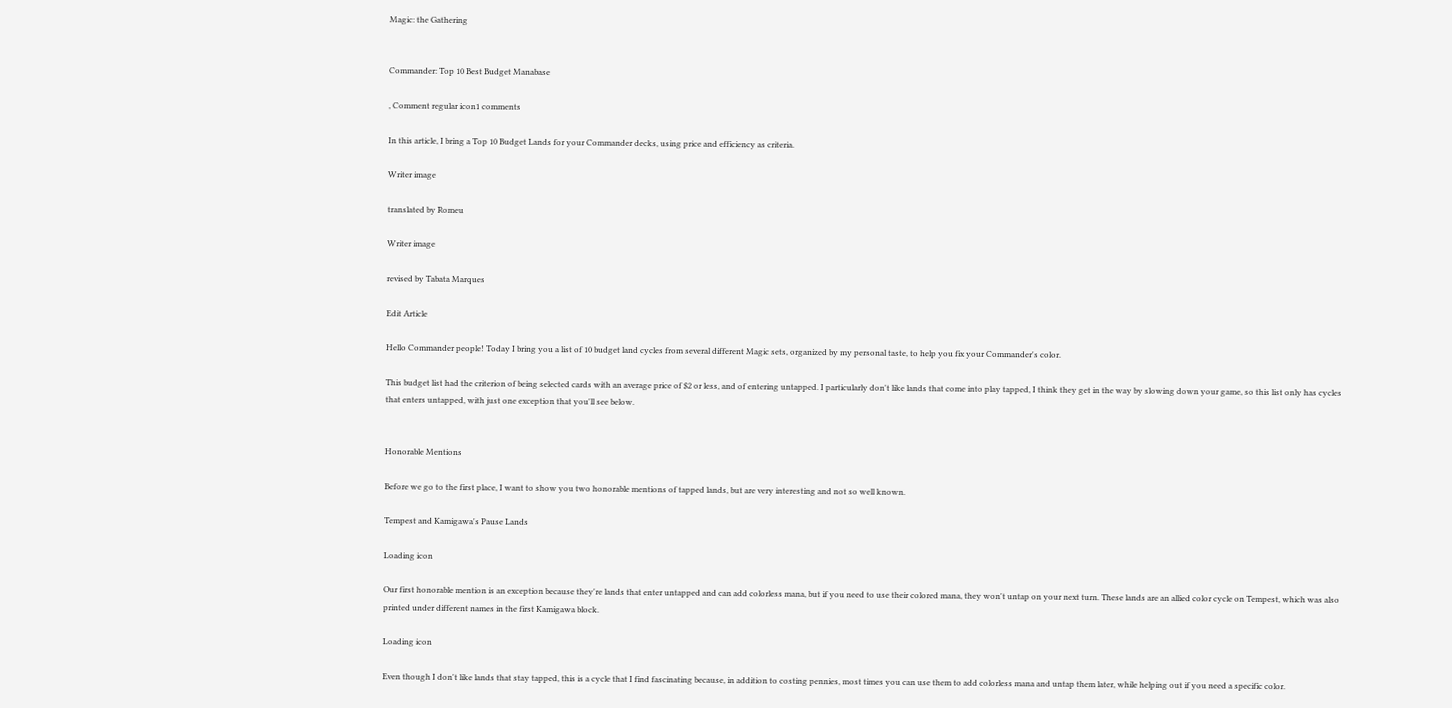Magic: the Gathering


Commander: Top 10 Best Budget Manabase

, Comment regular icon1 comments

In this article, I bring a Top 10 Budget Lands for your Commander decks, using price and efficiency as criteria.

Writer image

translated by Romeu

Writer image

revised by Tabata Marques

Edit Article

Hello Commander people! Today I bring you a list of 10 budget land cycles from several different Magic sets, organized by my personal taste, to help you fix your Commander's color.

This budget list had the criterion of being selected cards with an average price of $2 or less, and of entering untapped. I particularly don't like lands that come into play tapped, I think they get in the way by slowing down your game, so this list only has cycles that enters untapped, with just one exception that you'll see below.


Honorable Mentions

Before we go to the first place, I want to show you two honorable mentions of tapped lands, but are very interesting and not so well known.

Tempest and Kamigawa's Pause Lands

Loading icon

Our first honorable mention is an exception because they're lands that enter untapped and can add colorless mana, but if you need to use their colored mana, they won't untap on your next turn. These lands are an allied color cycle on Tempest, which was also printed under different names in the first Kamigawa block.

Loading icon

Even though I don't like lands that stay tapped, this is a cycle that I find fascinating because, in addition to costing pennies, most times you can use them to add colorless mana and untap them later, while helping out if you need a specific color.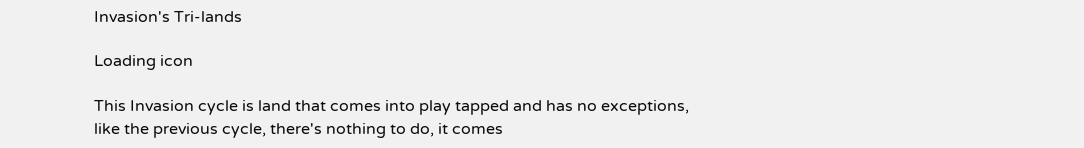Invasion's Tri-lands

Loading icon

This Invasion cycle is land that comes into play tapped and has no exceptions, like the previous cycle, there's nothing to do, it comes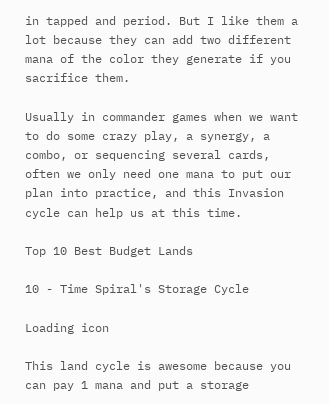in tapped and period. But I like them a lot because they can add two different mana of the color they generate if you sacrifice them.

Usually in commander games when we want to do some crazy play, a synergy, a combo, or sequencing several cards, often we only need one mana to put our plan into practice, and this Invasion cycle can help us at this time.

Top 10 Best Budget Lands

10 - Time Spiral's Storage Cycle

Loading icon

This land cycle is awesome because you can pay 1 mana and put a storage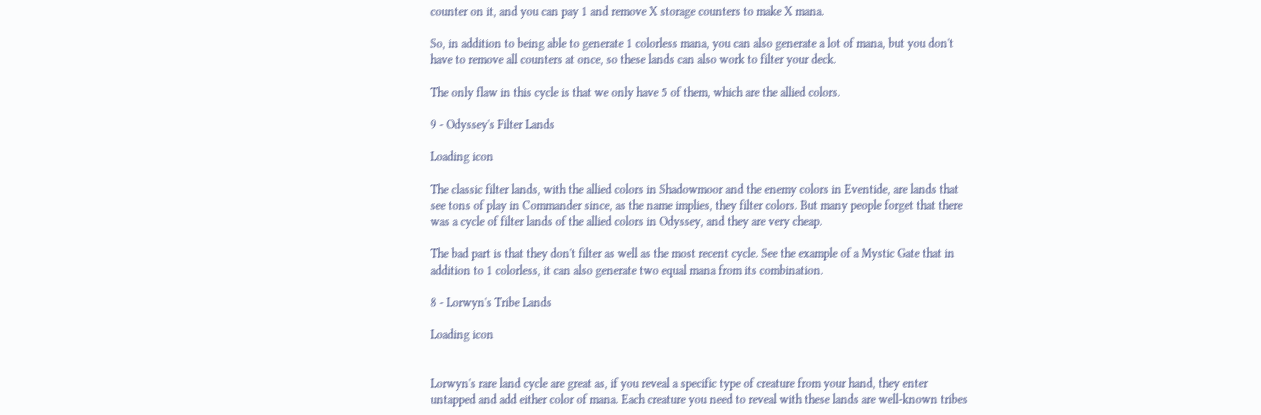counter on it, and you can pay 1 and remove X storage counters to make X mana.

So, in addition to being able to generate 1 colorless mana, you can also generate a lot of mana, but you don't have to remove all counters at once, so these lands can also work to filter your deck.

The only flaw in this cycle is that we only have 5 of them, which are the allied colors.

9 - Odyssey's Filter Lands

Loading icon

The classic filter lands, with the allied colors in Shadowmoor and the enemy colors in Eventide, are lands that see tons of play in Commander since, as the name implies, they filter colors. But many people forget that there was a cycle of filter lands of the allied colors in Odyssey, and they are very cheap.

The bad part is that they don't filter as well as the most recent cycle. See the example of a Mystic Gate that in addition to 1 colorless, it can also generate two equal mana from its combination.

8 - Lorwyn's Tribe Lands

Loading icon


Lorwyn's rare land cycle are great as, if you reveal a specific type of creature from your hand, they enter untapped and add either color of mana. Each creature you need to reveal with these lands are well-known tribes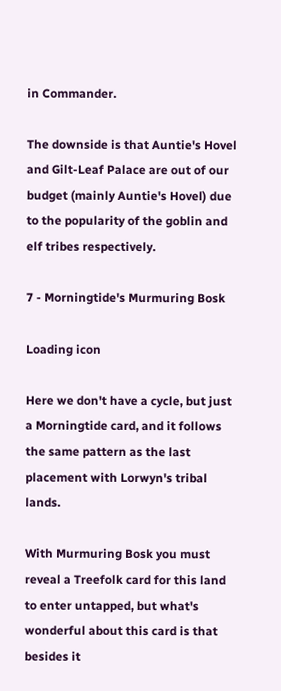in Commander.

The downside is that Auntie's Hovel and Gilt-Leaf Palace are out of our budget (mainly Auntie's Hovel) due to the popularity of the goblin and elf tribes respectively.

7 - Morningtide's Murmuring Bosk

Loading icon

Here we don't have a cycle, but just a Morningtide card, and it follows the same pattern as the last placement with Lorwyn's tribal lands.

With Murmuring Bosk you must reveal a Treefolk card for this land to enter untapped, but what's wonderful about this card is that besides it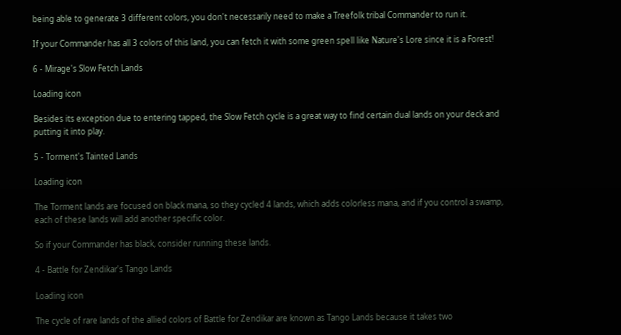being able to generate 3 different colors, you don't necessarily need to make a Treefolk tribal Commander to run it.

If your Commander has all 3 colors of this land, you can fetch it with some green spell like Nature's Lore since it is a Forest!

6 - Mirage's Slow Fetch Lands

Loading icon

Besides its exception due to entering tapped, the Slow Fetch cycle is a great way to find certain dual lands on your deck and putting it into play.

5 - Torment's Tainted Lands

Loading icon

The Torment lands are focused on black mana, so they cycled 4 lands, which adds colorless mana, and if you control a swamp, each of these lands will add another specific color.

So if your Commander has black, consider running these lands.

4 - Battle for Zendikar's Tango Lands

Loading icon

The cycle of rare lands of the allied colors of Battle for Zendikar are known as Tango Lands because it takes two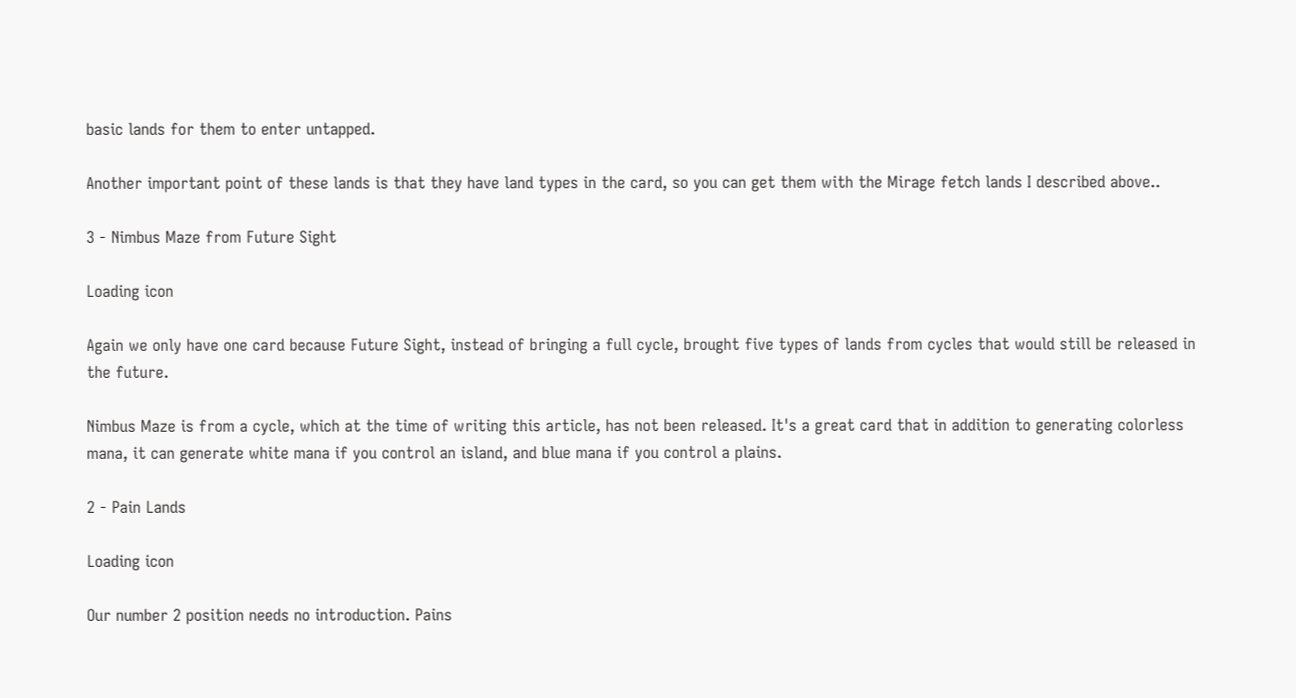basic lands for them to enter untapped.

Another important point of these lands is that they have land types in the card, so you can get them with the Mirage fetch lands I described above..

3 - Nimbus Maze from Future Sight

Loading icon

Again we only have one card because Future Sight, instead of bringing a full cycle, brought five types of lands from cycles that would still be released in the future.

Nimbus Maze is from a cycle, which at the time of writing this article, has not been released. It's a great card that in addition to generating colorless mana, it can generate white mana if you control an island, and blue mana if you control a plains.

2 - Pain Lands

Loading icon

Our number 2 position needs no introduction. Pains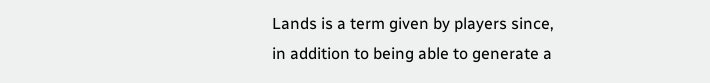Lands is a term given by players since, in addition to being able to generate a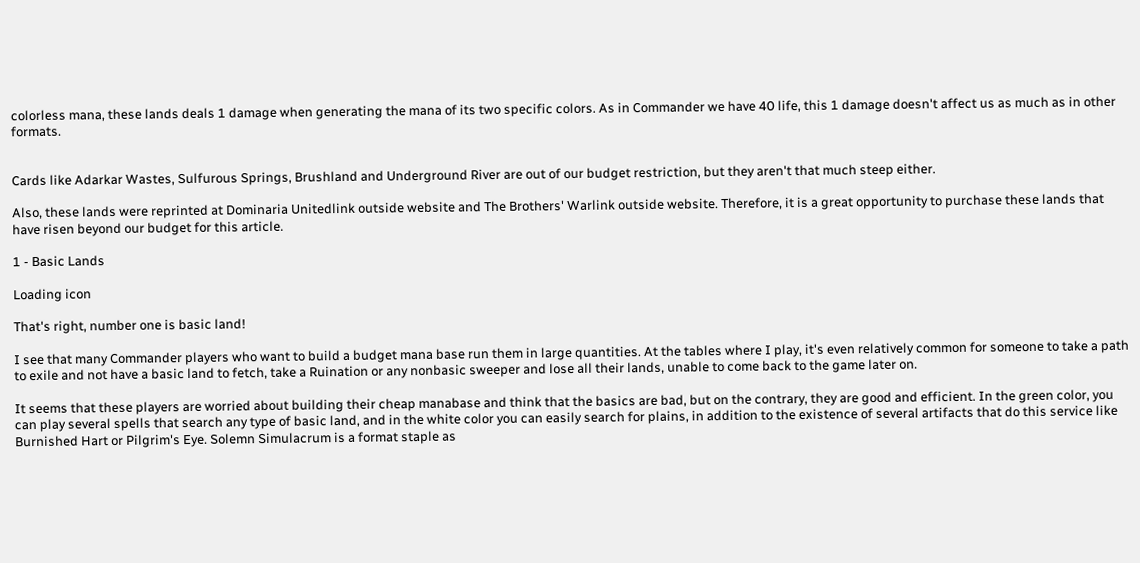colorless mana, these lands deals 1 damage when generating the mana of its two specific colors. As in Commander we have 40 life, this 1 damage doesn't affect us as much as in other formats.


Cards like Adarkar Wastes, Sulfurous Springs, Brushland and Underground River are out of our budget restriction, but they aren't that much steep either.

Also, these lands were reprinted at Dominaria Unitedlink outside website and The Brothers' Warlink outside website. Therefore, it is a great opportunity to purchase these lands that have risen beyond our budget for this article.

1 - Basic Lands

Loading icon

That's right, number one is basic land!

I see that many Commander players who want to build a budget mana base run them in large quantities. At the tables where I play, it's even relatively common for someone to take a path to exile and not have a basic land to fetch, take a Ruination or any nonbasic sweeper and lose all their lands, unable to come back to the game later on.

It seems that these players are worried about building their cheap manabase and think that the basics are bad, but on the contrary, they are good and efficient. In the green color, you can play several spells that search any type of basic land, and in the white color you can easily search for plains, in addition to the existence of several artifacts that do this service like Burnished Hart or Pilgrim's Eye. Solemn Simulacrum is a format staple as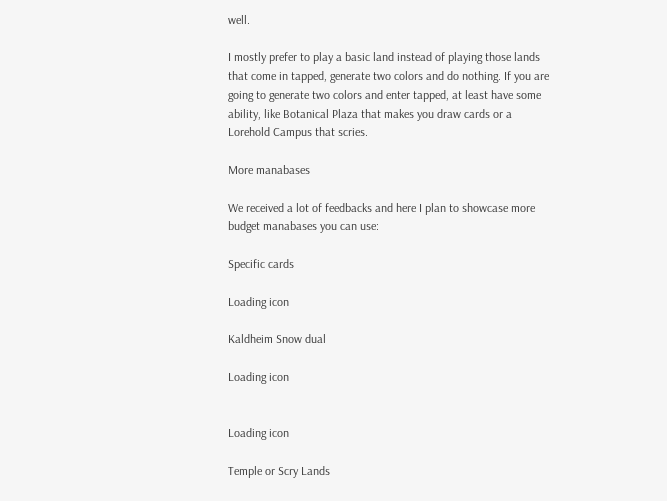well.

I mostly prefer to play a basic land instead of playing those lands that come in tapped, generate two colors and do nothing. If you are going to generate two colors and enter tapped, at least have some ability, like Botanical Plaza that makes you draw cards or a Lorehold Campus that scries.

More manabases

We received a lot of feedbacks and here I plan to showcase more budget manabases you can use:

Specific cards

Loading icon

Kaldheim Snow dual

Loading icon


Loading icon

Temple or Scry Lands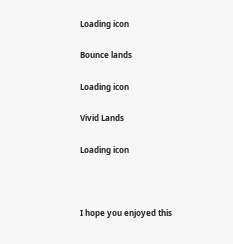Loading icon

Bounce lands

Loading icon

Vivid Lands

Loading icon



I hope you enjoyed this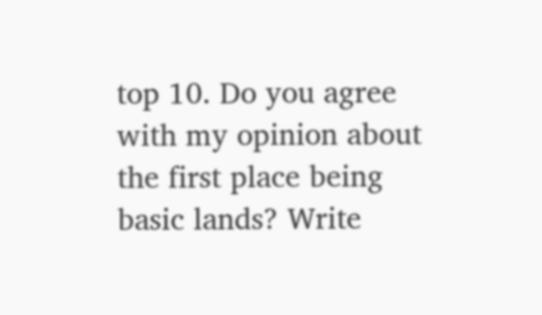top 10. Do you agree with my opinion about the first place being basic lands? Write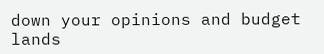down your opinions and budget lands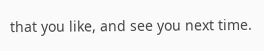that you like, and see you next time.